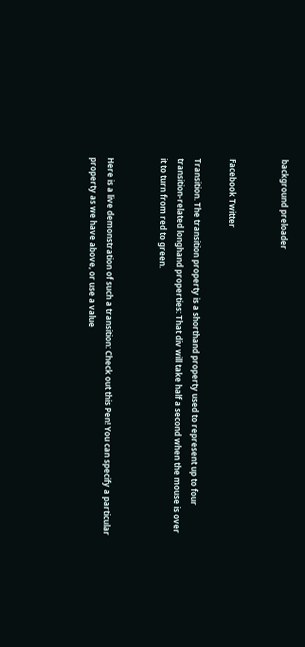background preloader


Facebook Twitter

Transition. The transition property is a shorthand property used to represent up to four transition-related longhand properties: That div will take half a second when the mouse is over it to turn from red to green.


Here is a live demonstration of such a transition: Check out this Pen! You can specify a particular property as we have above, or use a value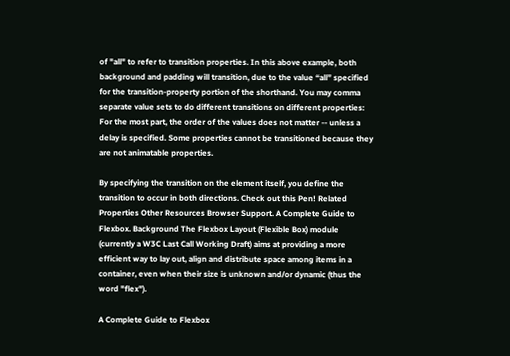of "all" to refer to transition properties. In this above example, both background and padding will transition, due to the value “all” specified for the transition-property portion of the shorthand. You may comma separate value sets to do different transitions on different properties: For the most part, the order of the values does not matter -- unless a delay is specified. Some properties cannot be transitioned because they are not animatable properties.

By specifying the transition on the element itself, you define the transition to occur in both directions. Check out this Pen! Related Properties Other Resources Browser Support. A Complete Guide to Flexbox. Background The Flexbox Layout (Flexible Box) module (currently a W3C Last Call Working Draft) aims at providing a more efficient way to lay out, align and distribute space among items in a container, even when their size is unknown and/or dynamic (thus the word "flex").

A Complete Guide to Flexbox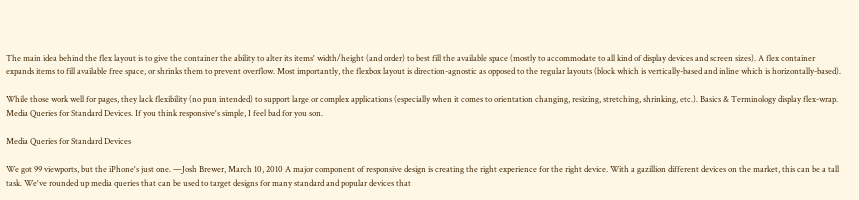The main idea behind the flex layout is to give the container the ability to alter its items' width/height (and order) to best fill the available space (mostly to accommodate to all kind of display devices and screen sizes). A flex container expands items to fill available free space, or shrinks them to prevent overflow. Most importantly, the flexbox layout is direction-agnostic as opposed to the regular layouts (block which is vertically-based and inline which is horizontally-based).

While those work well for pages, they lack flexibility (no pun intended) to support large or complex applications (especially when it comes to orientation changing, resizing, stretching, shrinking, etc.). Basics & Terminology display flex-wrap. Media Queries for Standard Devices. If you think responsive's simple, I feel bad for you son.

Media Queries for Standard Devices

We got 99 viewports, but the iPhone's just one. —Josh Brewer, March 10, 2010 A major component of responsive design is creating the right experience for the right device. With a gazillion different devices on the market, this can be a tall task. We've rounded up media queries that can be used to target designs for many standard and popular devices that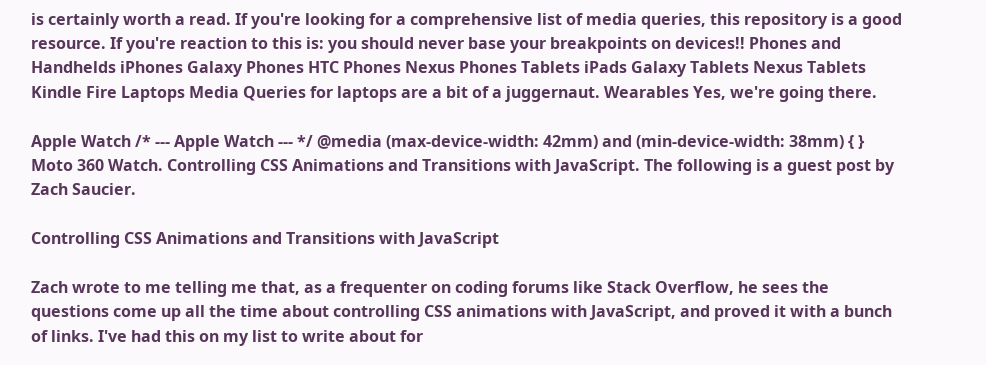is certainly worth a read. If you're looking for a comprehensive list of media queries, this repository is a good resource. If you're reaction to this is: you should never base your breakpoints on devices!! Phones and Handhelds iPhones Galaxy Phones HTC Phones Nexus Phones Tablets iPads Galaxy Tablets Nexus Tablets Kindle Fire Laptops Media Queries for laptops are a bit of a juggernaut. Wearables Yes, we're going there.

Apple Watch /* --- Apple Watch --- */ @media (max-device-width: 42mm) and (min-device-width: 38mm) { } Moto 360 Watch. Controlling CSS Animations and Transitions with JavaScript. The following is a guest post by Zach Saucier.

Controlling CSS Animations and Transitions with JavaScript

Zach wrote to me telling me that, as a frequenter on coding forums like Stack Overflow, he sees the questions come up all the time about controlling CSS animations with JavaScript, and proved it with a bunch of links. I've had this on my list to write about for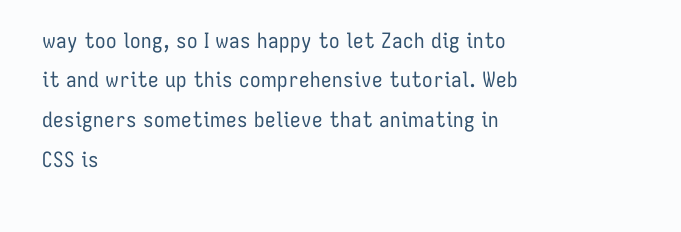way too long, so I was happy to let Zach dig into it and write up this comprehensive tutorial. Web designers sometimes believe that animating in CSS is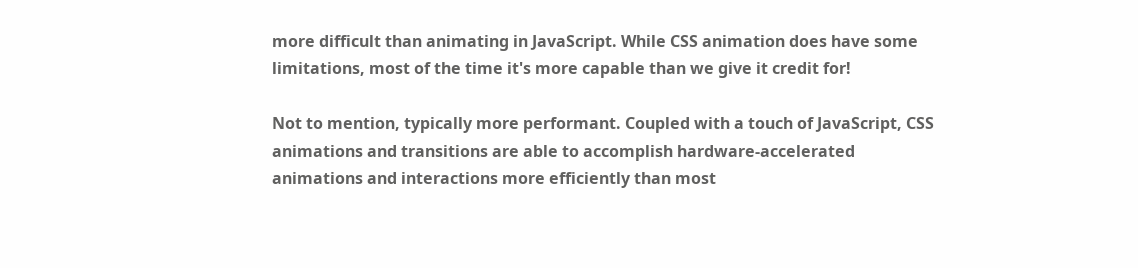more difficult than animating in JavaScript. While CSS animation does have some limitations, most of the time it's more capable than we give it credit for!

Not to mention, typically more performant. Coupled with a touch of JavaScript, CSS animations and transitions are able to accomplish hardware-accelerated animations and interactions more efficiently than most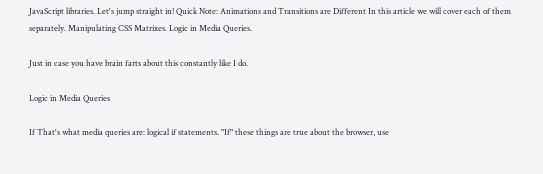JavaScript libraries. Let's jump straight in! Quick Note: Animations and Transitions are Different In this article we will cover each of them separately. Manipulating CSS Matrixes. Logic in Media Queries.

Just in case you have brain farts about this constantly like I do.

Logic in Media Queries

If That's what media queries are: logical if statements. "If" these things are true about the browser, use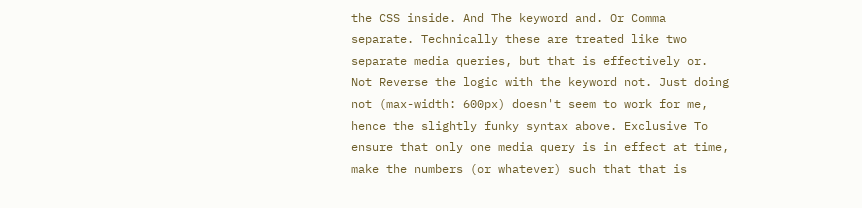the CSS inside. And The keyword and. Or Comma separate. Technically these are treated like two separate media queries, but that is effectively or. Not Reverse the logic with the keyword not. Just doing not (max-width: 600px) doesn't seem to work for me, hence the slightly funky syntax above. Exclusive To ensure that only one media query is in effect at time, make the numbers (or whatever) such that that is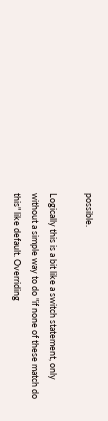possible.

Logically this is a bit like a switch statement, only without a simple way to do "if none of these match do this" like default. Overriding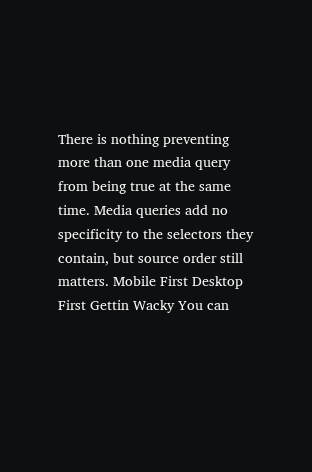There is nothing preventing more than one media query from being true at the same time. Media queries add no specificity to the selectors they contain, but source order still matters. Mobile First Desktop First Gettin Wacky You can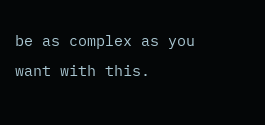be as complex as you want with this.